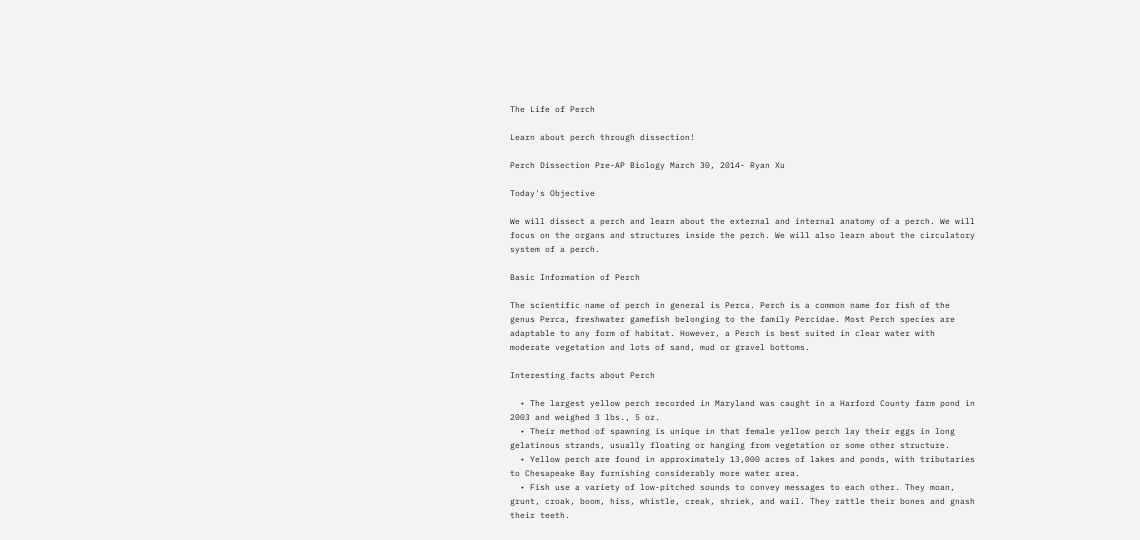The Life of Perch

Learn about perch through dissection!

Perch Dissection Pre-AP Biology March 30, 2014- Ryan Xu

Today's Objective

We will dissect a perch and learn about the external and internal anatomy of a perch. We will focus on the organs and structures inside the perch. We will also learn about the circulatory system of a perch.

Basic Information of Perch

The scientific name of perch in general is Perca. Perch is a common name for fish of the genus Perca, freshwater gamefish belonging to the family Percidae. Most Perch species are adaptable to any form of habitat. However, a Perch is best suited in clear water with moderate vegetation and lots of sand, mud or gravel bottoms.

Interesting facts about Perch

  • The largest yellow perch recorded in Maryland was caught in a Harford County farm pond in 2003 and weighed 3 lbs., 5 oz.
  • Their method of spawning is unique in that female yellow perch lay their eggs in long gelatinous strands, usually floating or hanging from vegetation or some other structure.
  • Yellow perch are found in approximately 13,000 acres of lakes and ponds, with tributaries to Chesapeake Bay furnishing considerably more water area.
  • Fish use a variety of low-pitched sounds to convey messages to each other. They moan, grunt, croak, boom, hiss, whistle, creak, shriek, and wail. They rattle their bones and gnash their teeth.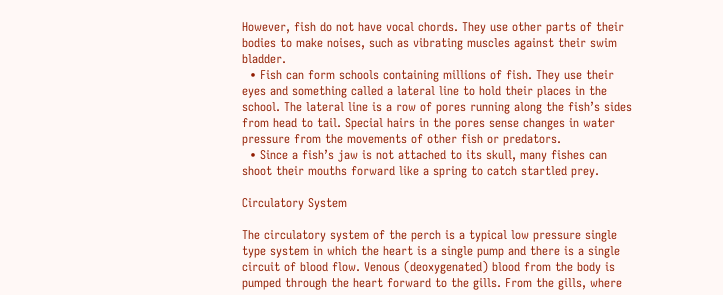However, fish do not have vocal chords. They use other parts of their bodies to make noises, such as vibrating muscles against their swim bladder.
  • Fish can form schools containing millions of fish. They use their eyes and something called a lateral line to hold their places in the school. The lateral line is a row of pores running along the fish’s sides from head to tail. Special hairs in the pores sense changes in water pressure from the movements of other fish or predators.
  • Since a fish’s jaw is not attached to its skull, many fishes can shoot their mouths forward like a spring to catch startled prey.

Circulatory System

The circulatory system of the perch is a typical low pressure single type system in which the heart is a single pump and there is a single circuit of blood flow. Venous (deoxygenated) blood from the body is pumped through the heart forward to the gills. From the gills, where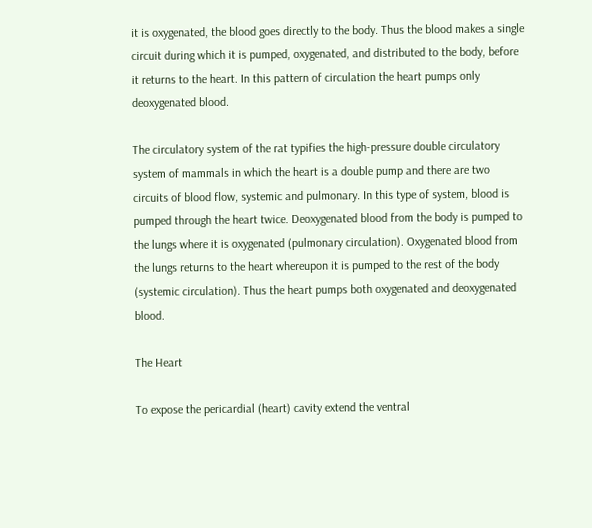it is oxygenated, the blood goes directly to the body. Thus the blood makes a single circuit during which it is pumped, oxygenated, and distributed to the body, before it returns to the heart. In this pattern of circulation the heart pumps only deoxygenated blood.

The circulatory system of the rat typifies the high-pressure double circulatory system of mammals in which the heart is a double pump and there are two circuits of blood flow, systemic and pulmonary. In this type of system, blood is pumped through the heart twice. Deoxygenated blood from the body is pumped to the lungs where it is oxygenated (pulmonary circulation). Oxygenated blood from the lungs returns to the heart whereupon it is pumped to the rest of the body (systemic circulation). Thus the heart pumps both oxygenated and deoxygenated blood.

The Heart

To expose the pericardial (heart) cavity extend the ventral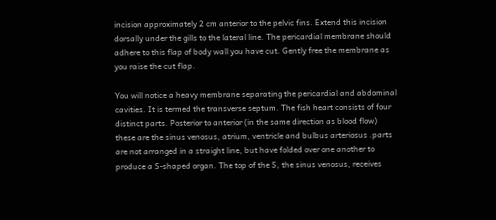incision approximately 2 cm anterior to the pelvic fins. Extend this incision dorsally under the gills to the lateral line. The pericardial membrane should adhere to this flap of body wall you have cut. Gently free the membrane as you raise the cut flap.

You will notice a heavy membrane separating the pericardial and abdominal cavities. It is termed the transverse septum. The fish heart consists of four distinct parts. Posterior to anterior (in the same direction as blood flow) these are the sinus venosus, atrium, ventricle and bulbus arteriosus .parts are not arranged in a straight line, but have folded over one another to produce a S-shaped organ. The top of the S, the sinus venosus, receives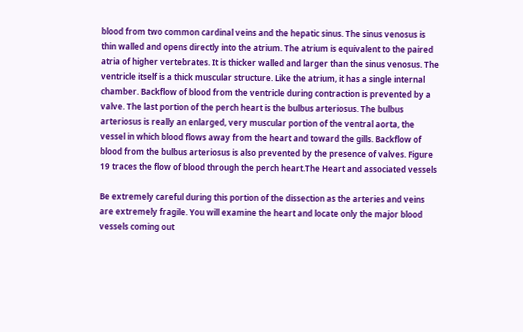blood from two common cardinal veins and the hepatic sinus. The sinus venosus is thin walled and opens directly into the atrium. The atrium is equivalent to the paired atria of higher vertebrates. It is thicker walled and larger than the sinus venosus. The ventricle itself is a thick muscular structure. Like the atrium, it has a single internal chamber. Backflow of blood from the ventricle during contraction is prevented by a valve. The last portion of the perch heart is the bulbus arteriosus. The bulbus arteriosus is really an enlarged, very muscular portion of the ventral aorta, the vessel in which blood flows away from the heart and toward the gills. Backflow of blood from the bulbus arteriosus is also prevented by the presence of valves. Figure 19 traces the flow of blood through the perch heart.The Heart and associated vessels

Be extremely careful during this portion of the dissection as the arteries and veins are extremely fragile. You will examine the heart and locate only the major blood vessels coming out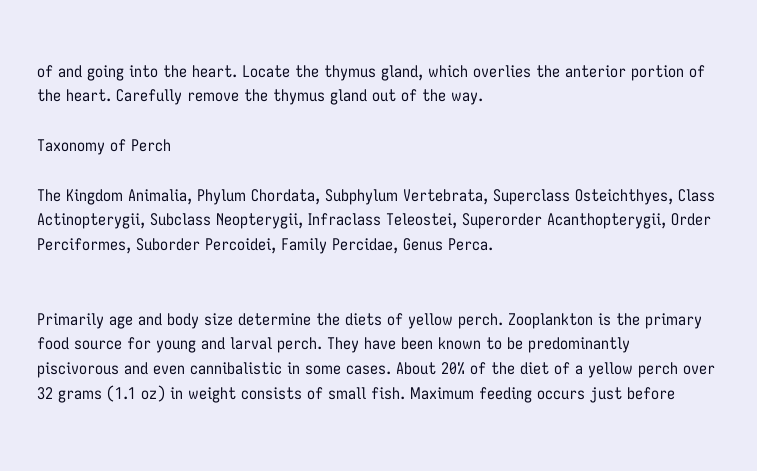of and going into the heart. Locate the thymus gland, which overlies the anterior portion of the heart. Carefully remove the thymus gland out of the way.

Taxonomy of Perch

The Kingdom Animalia, Phylum Chordata, Subphylum Vertebrata, Superclass Osteichthyes, Class Actinopterygii, Subclass Neopterygii, Infraclass Teleostei, Superorder Acanthopterygii, Order Perciformes, Suborder Percoidei, Family Percidae, Genus Perca.


Primarily age and body size determine the diets of yellow perch. Zooplankton is the primary food source for young and larval perch. They have been known to be predominantly piscivorous and even cannibalistic in some cases. About 20% of the diet of a yellow perch over 32 grams (1.1 oz) in weight consists of small fish. Maximum feeding occurs just before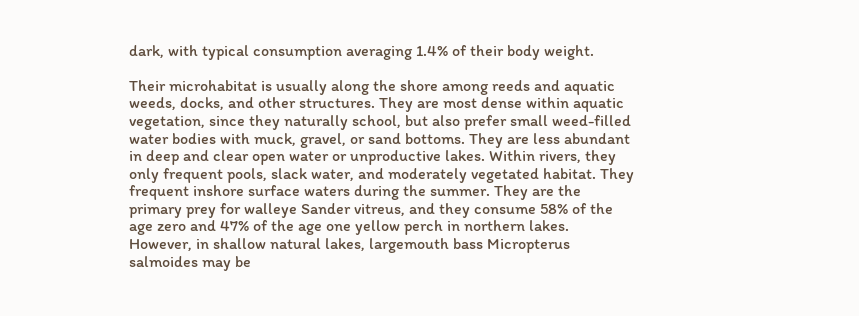dark, with typical consumption averaging 1.4% of their body weight.

Their microhabitat is usually along the shore among reeds and aquatic weeds, docks, and other structures. They are most dense within aquatic vegetation, since they naturally school, but also prefer small weed-filled water bodies with muck, gravel, or sand bottoms. They are less abundant in deep and clear open water or unproductive lakes. Within rivers, they only frequent pools, slack water, and moderately vegetated habitat. They frequent inshore surface waters during the summer. They are the primary prey for walleye Sander vitreus, and they consume 58% of the age zero and 47% of the age one yellow perch in northern lakes. However, in shallow natural lakes, largemouth bass Micropterus salmoides may be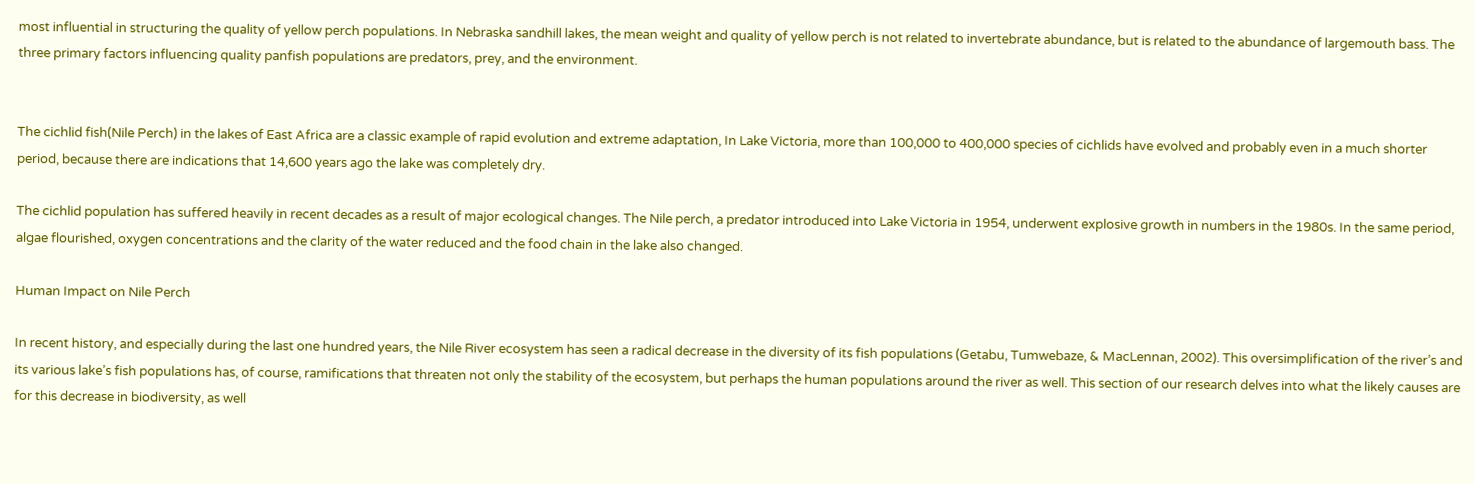most influential in structuring the quality of yellow perch populations. In Nebraska sandhill lakes, the mean weight and quality of yellow perch is not related to invertebrate abundance, but is related to the abundance of largemouth bass. The three primary factors influencing quality panfish populations are predators, prey, and the environment.


The cichlid fish(Nile Perch) in the lakes of East Africa are a classic example of rapid evolution and extreme adaptation, In Lake Victoria, more than 100,000 to 400,000 species of cichlids have evolved and probably even in a much shorter period, because there are indications that 14,600 years ago the lake was completely dry.

The cichlid population has suffered heavily in recent decades as a result of major ecological changes. The Nile perch, a predator introduced into Lake Victoria in 1954, underwent explosive growth in numbers in the 1980s. In the same period, algae flourished, oxygen concentrations and the clarity of the water reduced and the food chain in the lake also changed.

Human Impact on Nile Perch

In recent history, and especially during the last one hundred years, the Nile River ecosystem has seen a radical decrease in the diversity of its fish populations (Getabu, Tumwebaze, & MacLennan, 2002). This oversimplification of the river’s and its various lake’s fish populations has, of course, ramifications that threaten not only the stability of the ecosystem, but perhaps the human populations around the river as well. This section of our research delves into what the likely causes are for this decrease in biodiversity, as well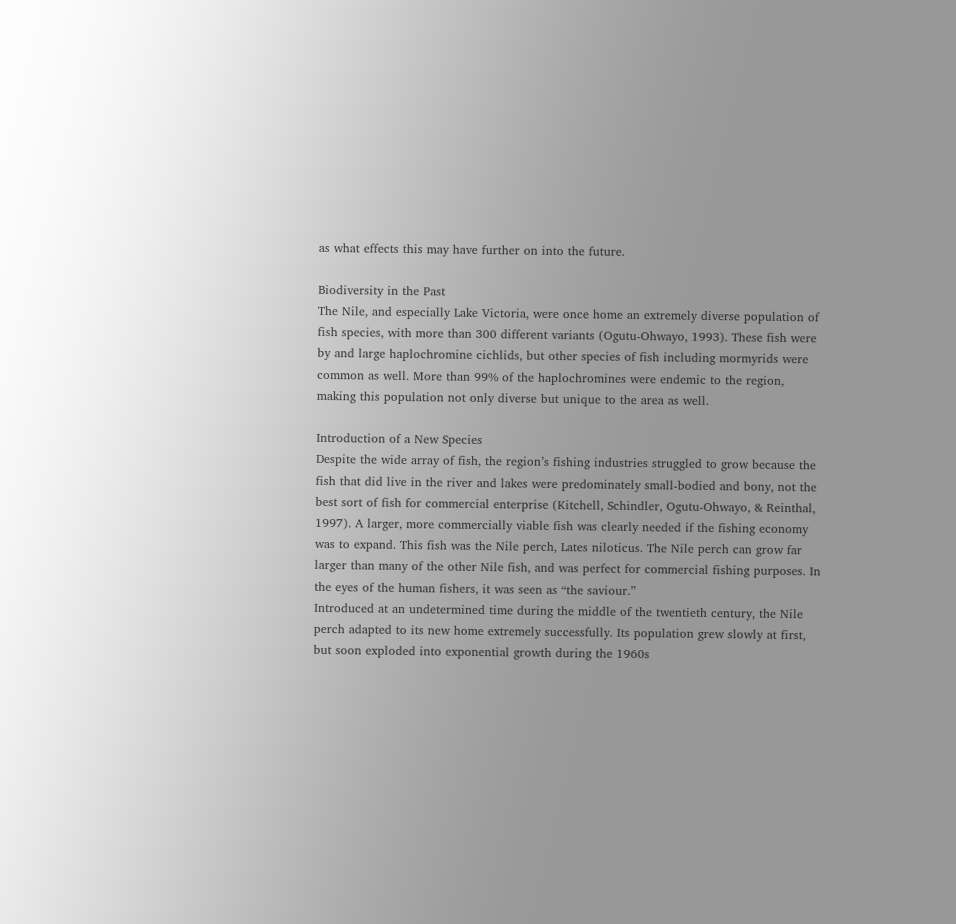as what effects this may have further on into the future.

Biodiversity in the Past
The Nile, and especially Lake Victoria, were once home an extremely diverse population of fish species, with more than 300 different variants (Ogutu-Ohwayo, 1993). These fish were by and large haplochromine cichlids, but other species of fish including mormyrids were common as well. More than 99% of the haplochromines were endemic to the region, making this population not only diverse but unique to the area as well.

Introduction of a New Species
Despite the wide array of fish, the region’s fishing industries struggled to grow because the fish that did live in the river and lakes were predominately small-bodied and bony, not the best sort of fish for commercial enterprise (Kitchell, Schindler, Ogutu-Ohwayo, & Reinthal, 1997). A larger, more commercially viable fish was clearly needed if the fishing economy was to expand. This fish was the Nile perch, Lates niloticus. The Nile perch can grow far larger than many of the other Nile fish, and was perfect for commercial fishing purposes. In the eyes of the human fishers, it was seen as “the saviour.”
Introduced at an undetermined time during the middle of the twentieth century, the Nile perch adapted to its new home extremely successfully. Its population grew slowly at first, but soon exploded into exponential growth during the 1960s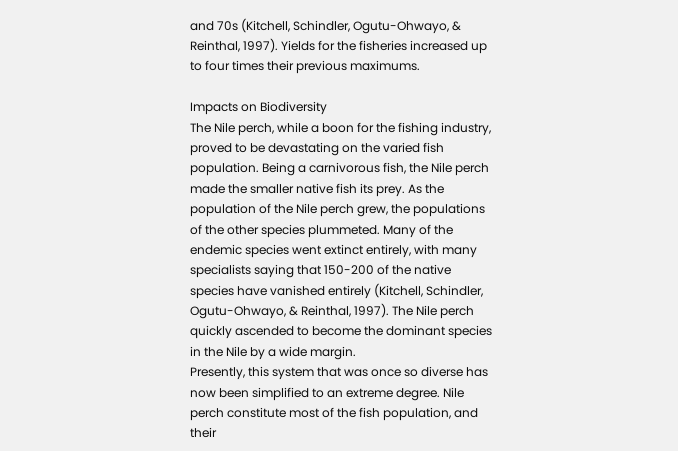and 70s (Kitchell, Schindler, Ogutu-Ohwayo, & Reinthal, 1997). Yields for the fisheries increased up to four times their previous maximums.

Impacts on Biodiversity
The Nile perch, while a boon for the fishing industry, proved to be devastating on the varied fish population. Being a carnivorous fish, the Nile perch made the smaller native fish its prey. As the population of the Nile perch grew, the populations of the other species plummeted. Many of the endemic species went extinct entirely, with many specialists saying that 150-200 of the native species have vanished entirely (Kitchell, Schindler, Ogutu-Ohwayo, & Reinthal, 1997). The Nile perch quickly ascended to become the dominant species in the Nile by a wide margin.
Presently, this system that was once so diverse has now been simplified to an extreme degree. Nile perch constitute most of the fish population, and their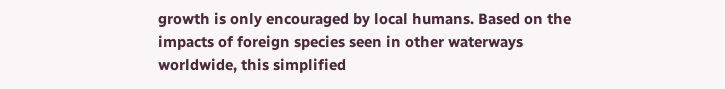growth is only encouraged by local humans. Based on the impacts of foreign species seen in other waterways worldwide, this simplified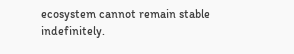ecosystem cannot remain stable indefinitely.